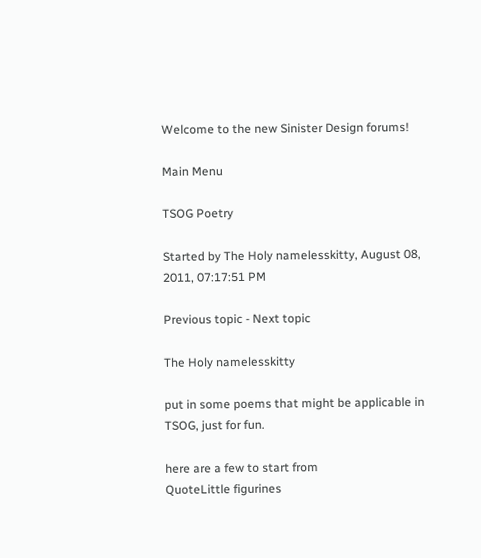Welcome to the new Sinister Design forums!

Main Menu

TSOG Poetry

Started by The Holy namelesskitty, August 08, 2011, 07:17:51 PM

Previous topic - Next topic

The Holy namelesskitty

put in some poems that might be applicable in TSOG, just for fun.

here are a few to start from
QuoteLittle figurines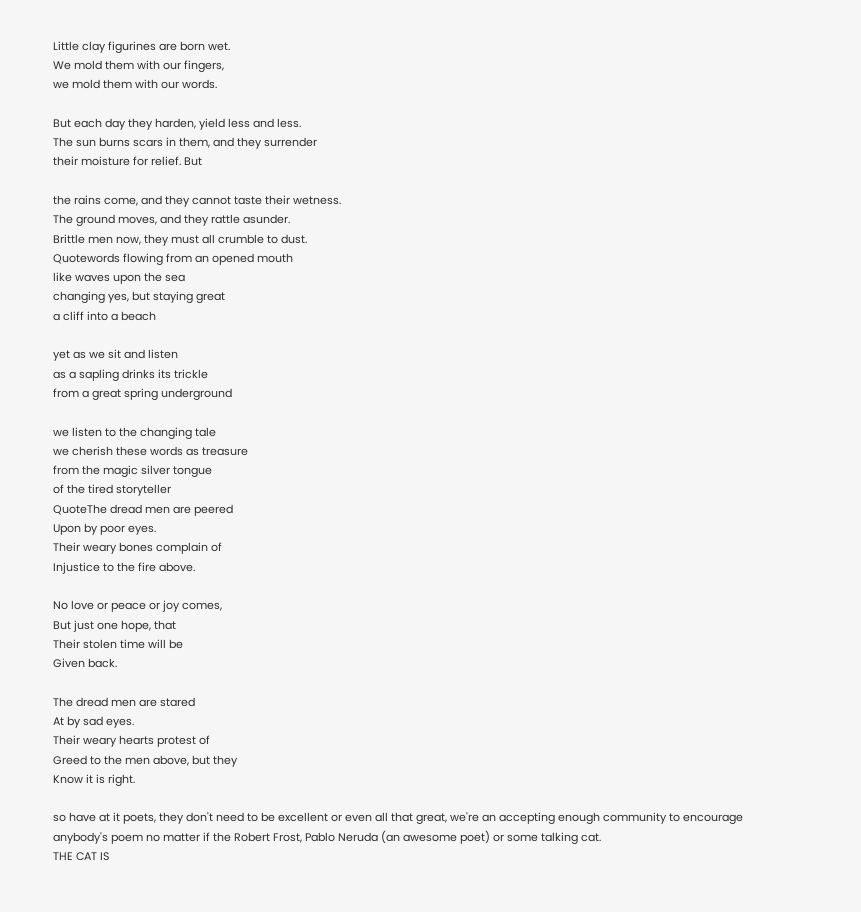Little clay figurines are born wet.
We mold them with our fingers,
we mold them with our words.

But each day they harden, yield less and less.
The sun burns scars in them, and they surrender
their moisture for relief. But

the rains come, and they cannot taste their wetness.
The ground moves, and they rattle asunder.
Brittle men now, they must all crumble to dust.
Quotewords flowing from an opened mouth
like waves upon the sea
changing yes, but staying great
a cliff into a beach

yet as we sit and listen
as a sapling drinks its trickle
from a great spring underground

we listen to the changing tale
we cherish these words as treasure
from the magic silver tongue
of the tired storyteller
QuoteThe dread men are peered
Upon by poor eyes.
Their weary bones complain of
Injustice to the fire above.

No love or peace or joy comes,
But just one hope, that
Their stolen time will be
Given back.

The dread men are stared
At by sad eyes.
Their weary hearts protest of
Greed to the men above, but they
Know it is right.

so have at it poets, they don't need to be excellent or even all that great, we're an accepting enough community to encourage anybody's poem no matter if the Robert Frost, Pablo Neruda (an awesome poet) or some talking cat.
THE CAT IS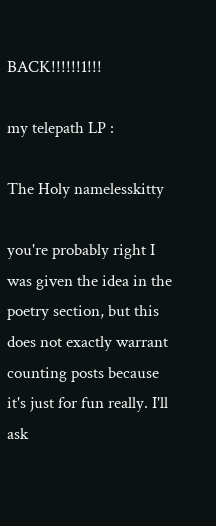BACK!!!!!!1!!!

my telepath LP :

The Holy namelesskitty

you're probably right I was given the idea in the poetry section, but this does not exactly warrant counting posts because it's just for fun really. I'll ask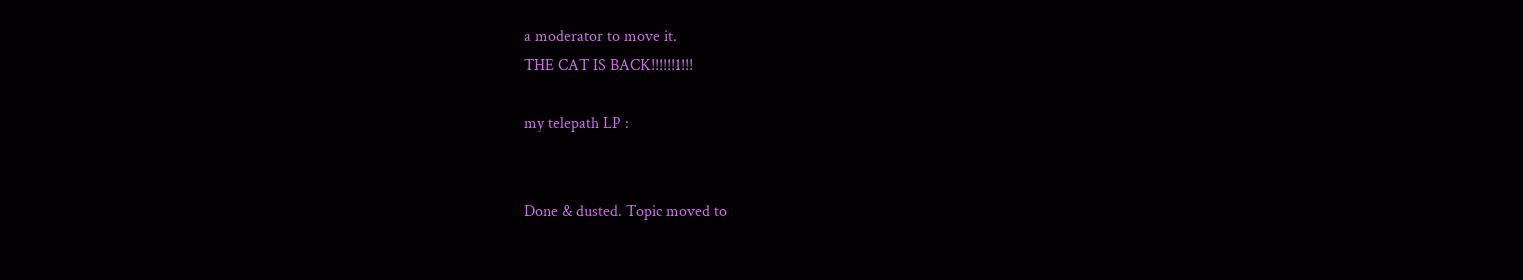a moderator to move it.
THE CAT IS BACK!!!!!!1!!!

my telepath LP :


Done & dusted. Topic moved to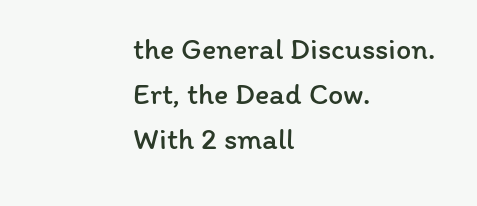the General Discussion.
Ert, the Dead Cow.
With 2 small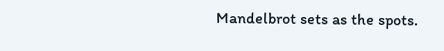Mandelbrot sets as the spots.